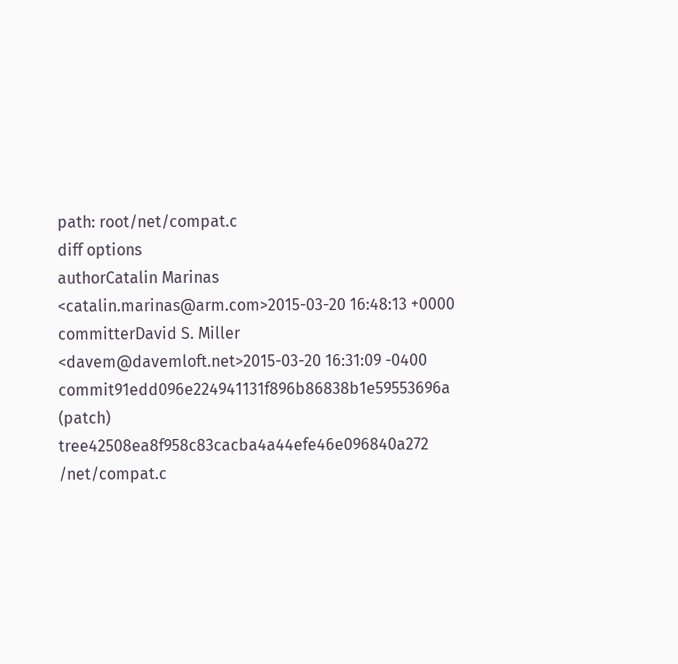path: root/net/compat.c
diff options
authorCatalin Marinas <catalin.marinas@arm.com>2015-03-20 16:48:13 +0000
committerDavid S. Miller <davem@davemloft.net>2015-03-20 16:31:09 -0400
commit91edd096e224941131f896b86838b1e59553696a (patch)
tree42508ea8f958c83cacba4a44efe46e096840a272 /net/compat.c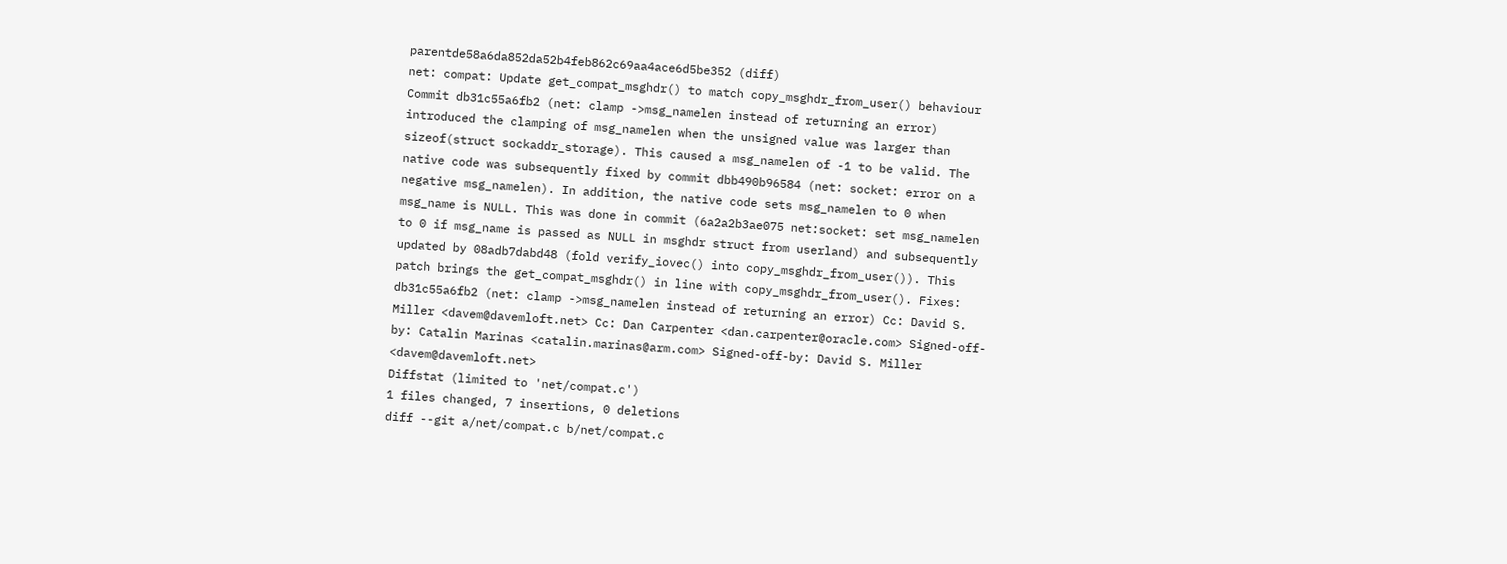parentde58a6da852da52b4feb862c69aa4ace6d5be352 (diff)
net: compat: Update get_compat_msghdr() to match copy_msghdr_from_user() behaviour
Commit db31c55a6fb2 (net: clamp ->msg_namelen instead of returning an error) introduced the clamping of msg_namelen when the unsigned value was larger than sizeof(struct sockaddr_storage). This caused a msg_namelen of -1 to be valid. The native code was subsequently fixed by commit dbb490b96584 (net: socket: error on a negative msg_namelen). In addition, the native code sets msg_namelen to 0 when msg_name is NULL. This was done in commit (6a2a2b3ae075 net:socket: set msg_namelen to 0 if msg_name is passed as NULL in msghdr struct from userland) and subsequently updated by 08adb7dabd48 (fold verify_iovec() into copy_msghdr_from_user()). This patch brings the get_compat_msghdr() in line with copy_msghdr_from_user(). Fixes: db31c55a6fb2 (net: clamp ->msg_namelen instead of returning an error) Cc: David S. Miller <davem@davemloft.net> Cc: Dan Carpenter <dan.carpenter@oracle.com> Signed-off-by: Catalin Marinas <catalin.marinas@arm.com> Signed-off-by: David S. Miller <davem@davemloft.net>
Diffstat (limited to 'net/compat.c')
1 files changed, 7 insertions, 0 deletions
diff --git a/net/compat.c b/net/compat.c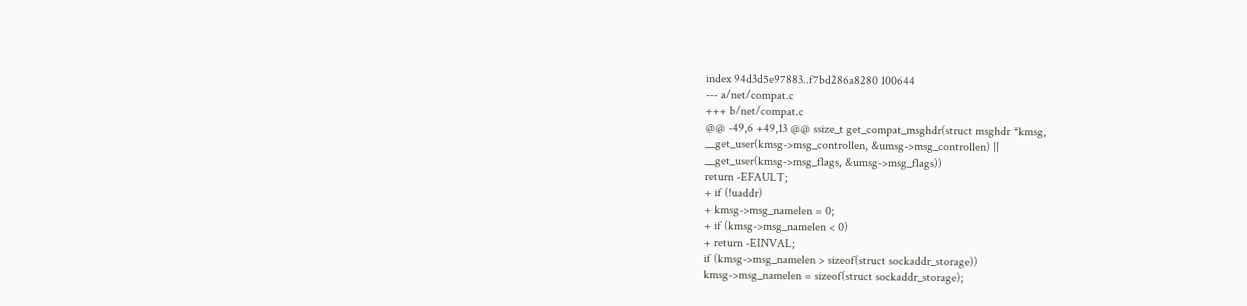index 94d3d5e97883..f7bd286a8280 100644
--- a/net/compat.c
+++ b/net/compat.c
@@ -49,6 +49,13 @@ ssize_t get_compat_msghdr(struct msghdr *kmsg,
__get_user(kmsg->msg_controllen, &umsg->msg_controllen) ||
__get_user(kmsg->msg_flags, &umsg->msg_flags))
return -EFAULT;
+ if (!uaddr)
+ kmsg->msg_namelen = 0;
+ if (kmsg->msg_namelen < 0)
+ return -EINVAL;
if (kmsg->msg_namelen > sizeof(struct sockaddr_storage))
kmsg->msg_namelen = sizeof(struct sockaddr_storage);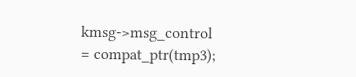kmsg->msg_control = compat_ptr(tmp3);